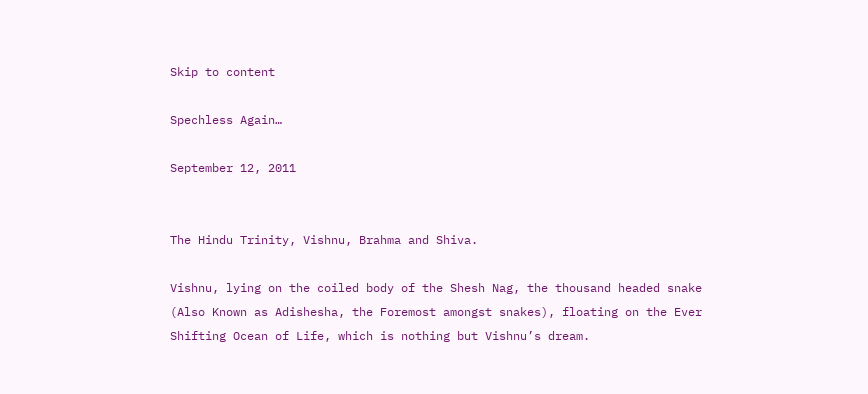Skip to content

Spechless Again…

September 12, 2011


The Hindu Trinity, Vishnu, Brahma and Shiva.

Vishnu, lying on the coiled body of the Shesh Nag, the thousand headed snake (Also Known as Adishesha, the Foremost amongst snakes), floating on the Ever Shifting Ocean of Life, which is nothing but Vishnu’s dream.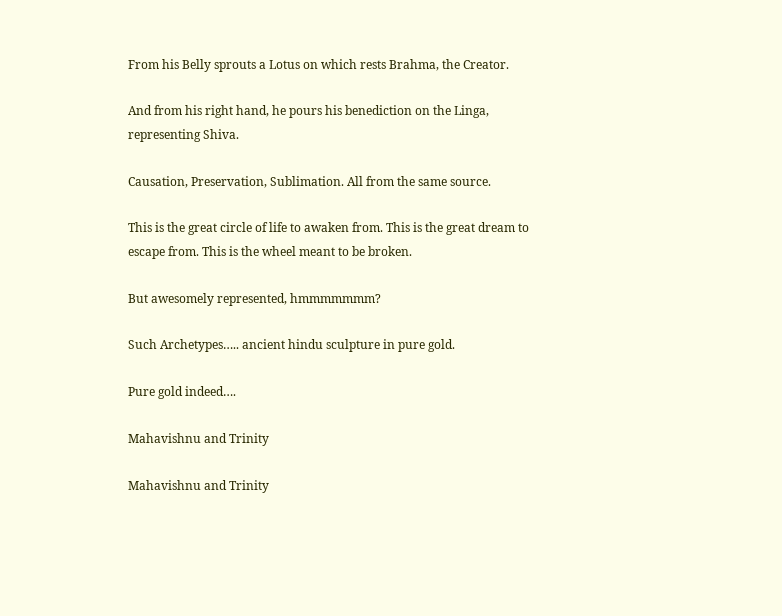From his Belly sprouts a Lotus on which rests Brahma, the Creator.

And from his right hand, he pours his benediction on the Linga, representing Shiva.

Causation, Preservation, Sublimation. All from the same source.

This is the great circle of life to awaken from. This is the great dream to escape from. This is the wheel meant to be broken.

But awesomely represented, hmmmmmmm?

Such Archetypes….. ancient hindu sculpture in pure gold.

Pure gold indeed….

Mahavishnu and Trinity

Mahavishnu and Trinity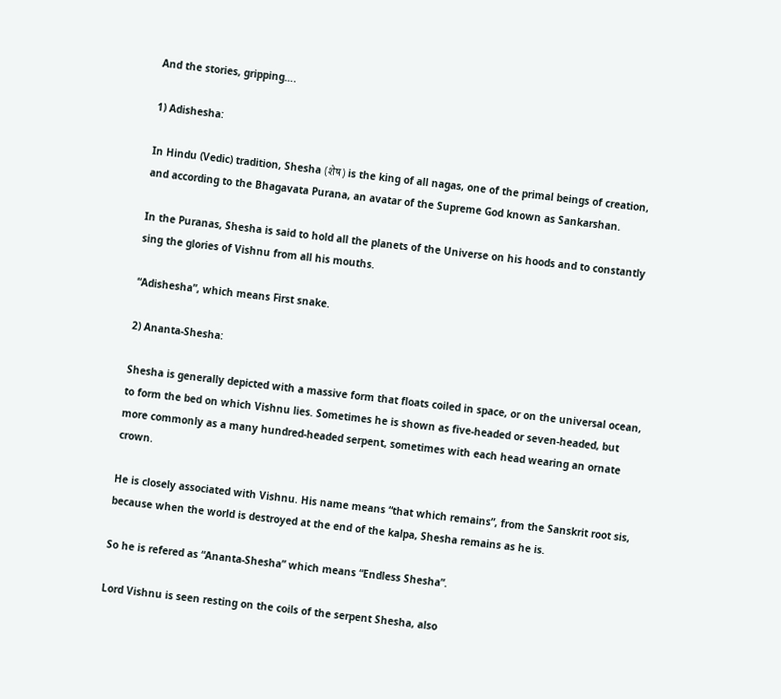And the stories, gripping….

1) Adishesha:

In Hindu (Vedic) tradition, Shesha (शेष) is the king of all nagas, one of the primal beings of creation, and according to the Bhagavata Purana, an avatar of the Supreme God known as Sankarshan.

In the Puranas, Shesha is said to hold all the planets of the Universe on his hoods and to constantly sing the glories of Vishnu from all his mouths.

“Adishesha”, which means First snake.

2) Ananta-Shesha:

Shesha is generally depicted with a massive form that floats coiled in space, or on the universal ocean, to form the bed on which Vishnu lies. Sometimes he is shown as five-headed or seven-headed, but more commonly as a many hundred-headed serpent, sometimes with each head wearing an ornate crown.

He is closely associated with Vishnu. His name means “that which remains”, from the Sanskrit root sis, because when the world is destroyed at the end of the kalpa, Shesha remains as he is.

So he is refered as “Ananta-Shesha” which means “Endless Shesha”.

Lord Vishnu is seen resting on the coils of the serpent Shesha, also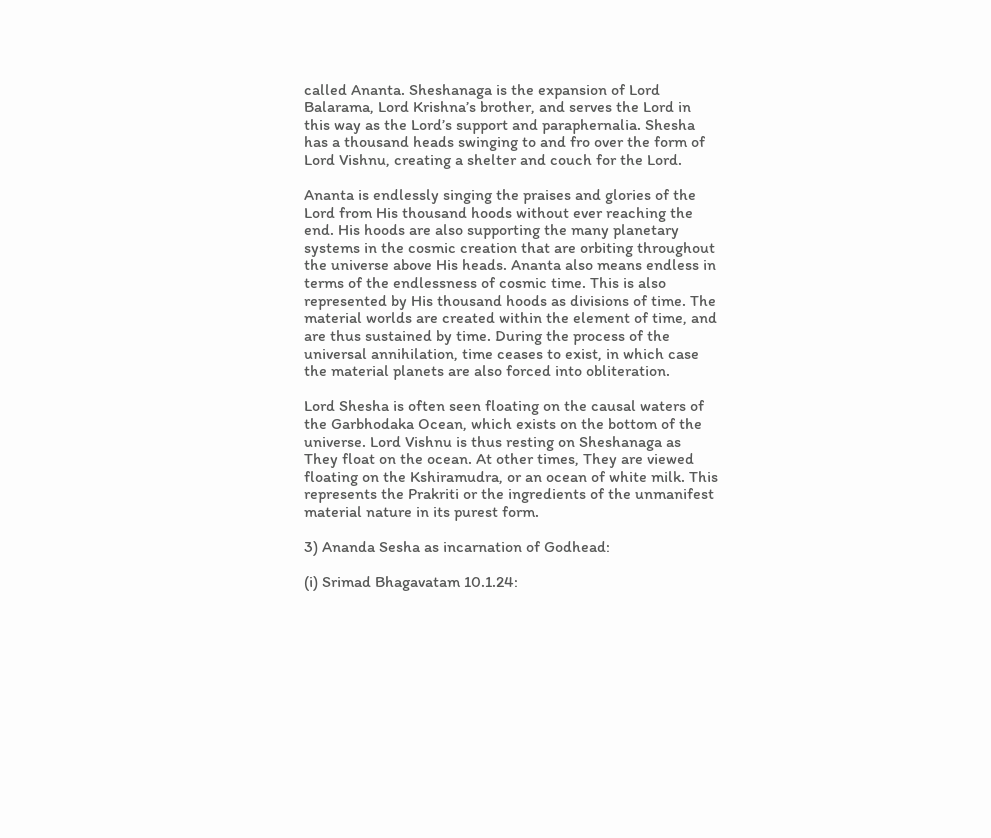called Ananta. Sheshanaga is the expansion of Lord Balarama, Lord Krishna’s brother, and serves the Lord in this way as the Lord’s support and paraphernalia. Shesha has a thousand heads swinging to and fro over the form of Lord Vishnu, creating a shelter and couch for the Lord.

Ananta is endlessly singing the praises and glories of the Lord from His thousand hoods without ever reaching the end. His hoods are also supporting the many planetary systems in the cosmic creation that are orbiting throughout the universe above His heads. Ananta also means endless in terms of the endlessness of cosmic time. This is also represented by His thousand hoods as divisions of time. The material worlds are created within the element of time, and are thus sustained by time. During the process of the universal annihilation, time ceases to exist, in which case the material planets are also forced into obliteration.

Lord Shesha is often seen floating on the causal waters of the Garbhodaka Ocean, which exists on the bottom of the universe. Lord Vishnu is thus resting on Sheshanaga as They float on the ocean. At other times, They are viewed floating on the Kshiramudra, or an ocean of white milk. This represents the Prakriti or the ingredients of the unmanifest material nature in its purest form.

3) Ananda Sesha as incarnation of Godhead:

(i) Srimad Bhagavatam 10.1.24: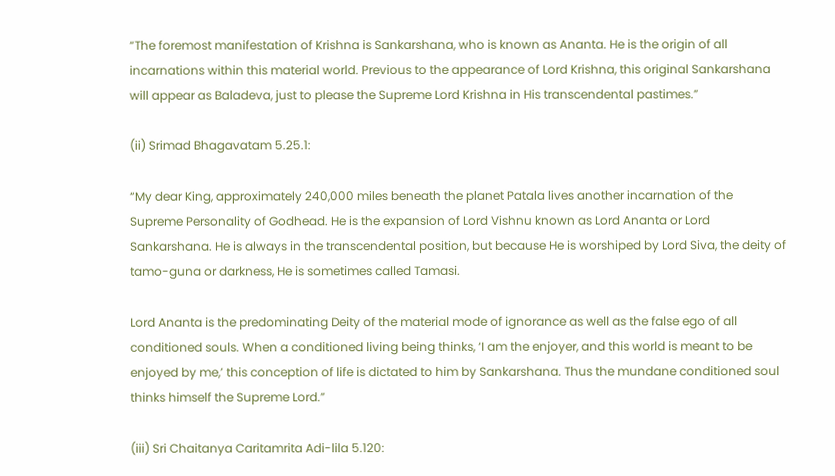“The foremost manifestation of Krishna is Sankarshana, who is known as Ananta. He is the origin of all incarnations within this material world. Previous to the appearance of Lord Krishna, this original Sankarshana will appear as Baladeva, just to please the Supreme Lord Krishna in His transcendental pastimes.”

(ii) Srimad Bhagavatam 5.25.1:

“My dear King, approximately 240,000 miles beneath the planet Patala lives another incarnation of the Supreme Personality of Godhead. He is the expansion of Lord Vishnu known as Lord Ananta or Lord Sankarshana. He is always in the transcendental position, but because He is worshiped by Lord Siva, the deity of tamo-guna or darkness, He is sometimes called Tamasi.

Lord Ananta is the predominating Deity of the material mode of ignorance as well as the false ego of all conditioned souls. When a conditioned living being thinks, ‘I am the enjoyer, and this world is meant to be enjoyed by me,’ this conception of life is dictated to him by Sankarshana. Thus the mundane conditioned soul thinks himself the Supreme Lord.”

(iii) Sri Chaitanya Caritamrita Adi-lila 5.120: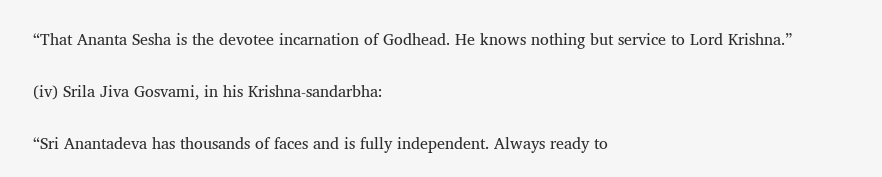“That Ananta Sesha is the devotee incarnation of Godhead. He knows nothing but service to Lord Krishna.”

(iv) Srila Jiva Gosvami, in his Krishna-sandarbha:

“Sri Anantadeva has thousands of faces and is fully independent. Always ready to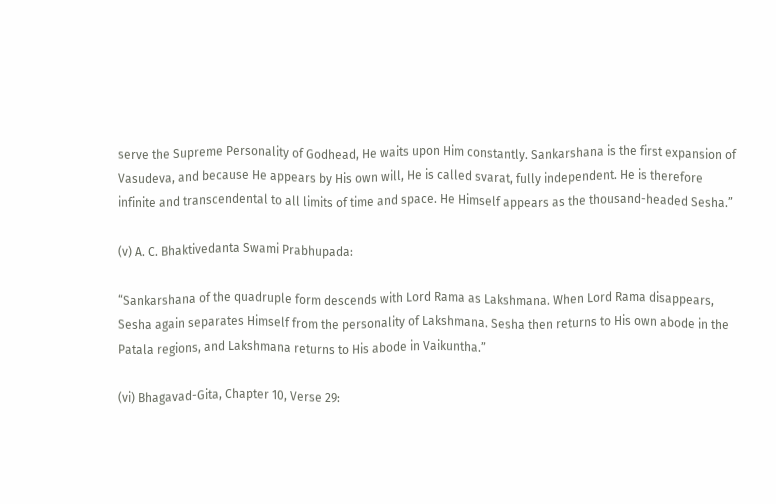serve the Supreme Personality of Godhead, He waits upon Him constantly. Sankarshana is the first expansion of Vasudeva, and because He appears by His own will, He is called svarat, fully independent. He is therefore infinite and transcendental to all limits of time and space. He Himself appears as the thousand-headed Sesha.”

(v) A. C. Bhaktivedanta Swami Prabhupada:

“Sankarshana of the quadruple form descends with Lord Rama as Lakshmana. When Lord Rama disappears, Sesha again separates Himself from the personality of Lakshmana. Sesha then returns to His own abode in the Patala regions, and Lakshmana returns to His abode in Vaikuntha.”

(vi) Bhagavad-Gita, Chapter 10, Verse 29: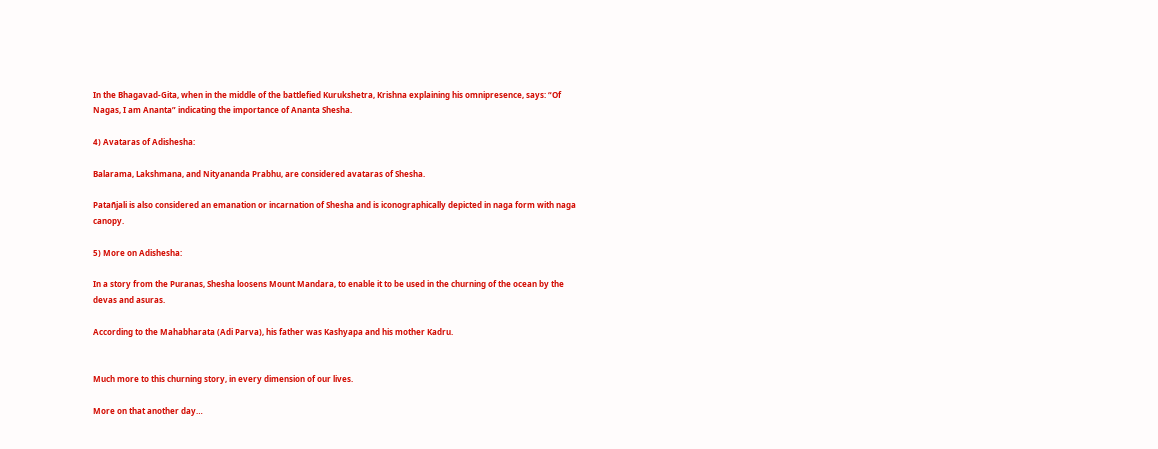In the Bhagavad-Gita, when in the middle of the battlefied Kurukshetra, Krishna explaining his omnipresence, says: “Of Nagas, I am Ananta” indicating the importance of Ananta Shesha.

4) Avataras of Adishesha:

Balarama, Lakshmana, and Nityananda Prabhu, are considered avataras of Shesha.

Patañjali is also considered an emanation or incarnation of Shesha and is iconographically depicted in naga form with naga canopy.

5) More on Adishesha:

In a story from the Puranas, Shesha loosens Mount Mandara, to enable it to be used in the churning of the ocean by the devas and asuras.

According to the Mahabharata (Adi Parva), his father was Kashyapa and his mother Kadru.


Much more to this churning story, in every dimension of our lives.

More on that another day…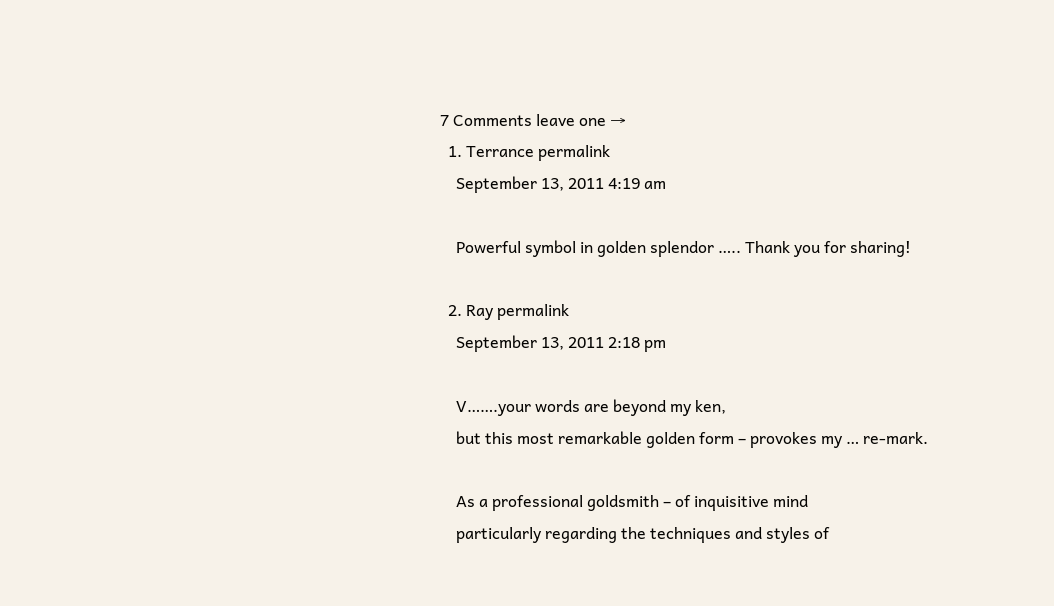7 Comments leave one →
  1. Terrance permalink
    September 13, 2011 4:19 am

    Powerful symbol in golden splendor ….. Thank you for sharing!

  2. Ray permalink
    September 13, 2011 2:18 pm

    V…….your words are beyond my ken,
    but this most remarkable golden form – provokes my … re-mark.

    As a professional goldsmith – of inquisitive mind
    particularly regarding the techniques and styles of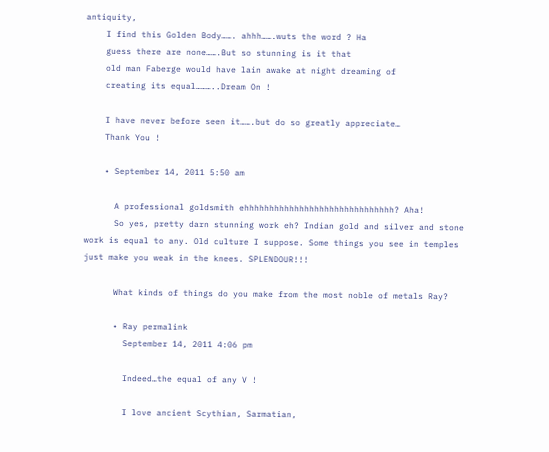antiquity,
    I find this Golden Body……. ahhh…….wuts the word ? Ha
    guess there are none…….But so stunning is it that
    old man Faberge would have lain awake at night dreaming of
    creating its equal………..Dream On !

    I have never before seen it…….but do so greatly appreciate…
    Thank You !

    • September 14, 2011 5:50 am

      A professional goldsmith ehhhhhhhhhhhhhhhhhhhhhhhhhhhhhh? Aha!
      So yes, pretty darn stunning work eh? Indian gold and silver and stone work is equal to any. Old culture I suppose. Some things you see in temples just make you weak in the knees. SPLENDOUR!!!

      What kinds of things do you make from the most noble of metals Ray?

      • Ray permalink
        September 14, 2011 4:06 pm

        Indeed…the equal of any V !

        I love ancient Scythian, Sarmatian,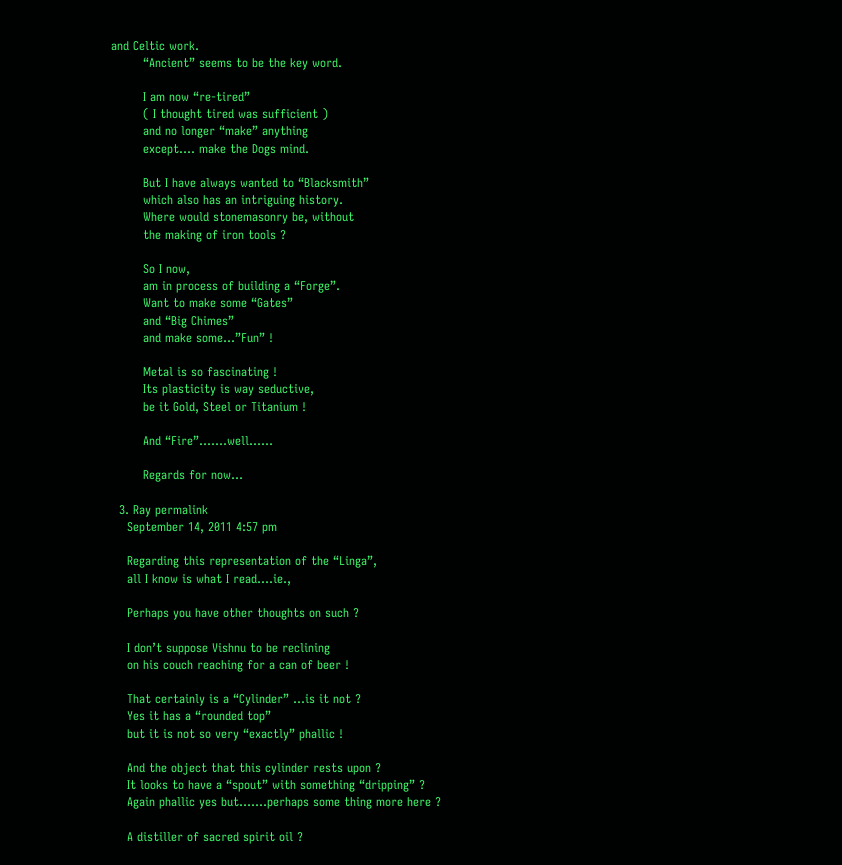and Celtic work.
        “Ancient” seems to be the key word.

        I am now “re-tired”
        ( I thought tired was sufficient )
        and no longer “make” anything
        except…. make the Dogs mind.

        But I have always wanted to “Blacksmith”
        which also has an intriguing history.
        Where would stonemasonry be, without
        the making of iron tools ?

        So I now,
        am in process of building a “Forge”.
        Want to make some “Gates”
        and “Big Chimes”
        and make some…”Fun” !

        Metal is so fascinating !
        Its plasticity is way seductive,
        be it Gold, Steel or Titanium !

        And “Fire”…….well……

        Regards for now…

  3. Ray permalink
    September 14, 2011 4:57 pm

    Regarding this representation of the “Linga”,
    all I know is what I read….ie.,

    Perhaps you have other thoughts on such ?

    I don’t suppose Vishnu to be reclining
    on his couch reaching for a can of beer !

    That certainly is a “Cylinder” …is it not ?
    Yes it has a “rounded top”
    but it is not so very “exactly” phallic !

    And the object that this cylinder rests upon ?
    It looks to have a “spout” with something “dripping” ?
    Again phallic yes but…….perhaps some thing more here ?

    A distiller of sacred spirit oil ?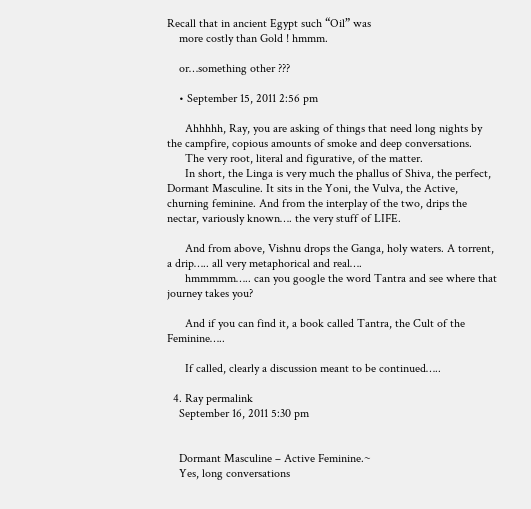Recall that in ancient Egypt such “Oil” was
    more costly than Gold ! hmmm.

    or…something other ???

    • September 15, 2011 2:56 pm

      Ahhhhh, Ray, you are asking of things that need long nights by the campfire, copious amounts of smoke and deep conversations.
      The very root, literal and figurative, of the matter.
      In short, the Linga is very much the phallus of Shiva, the perfect, Dormant Masculine. It sits in the Yoni, the Vulva, the Active, churning feminine. And from the interplay of the two, drips the nectar, variously known…. the very stuff of LIFE.

      And from above, Vishnu drops the Ganga, holy waters. A torrent, a drip….. all very metaphorical and real….
      hmmmmm….. can you google the word Tantra and see where that journey takes you?

      And if you can find it, a book called Tantra, the Cult of the Feminine…..

      If called, clearly a discussion meant to be continued…..

  4. Ray permalink
    September 16, 2011 5:30 pm


    Dormant Masculine – Active Feminine.~
    Yes, long conversations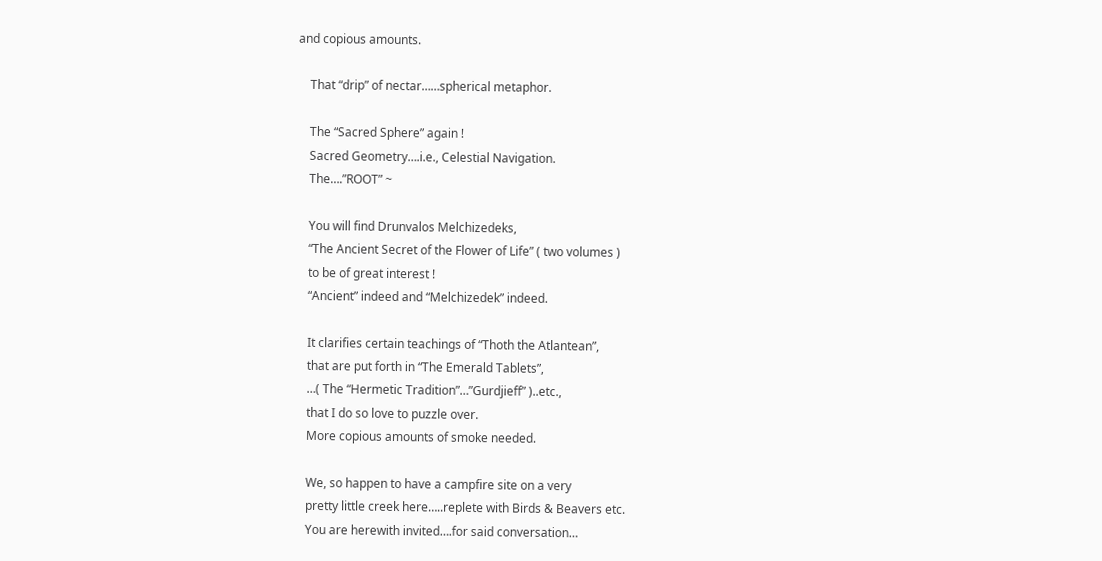and copious amounts.

    That “drip” of nectar……spherical metaphor.

    The “Sacred Sphere” again !
    Sacred Geometry….i.e., Celestial Navigation.
    The….”ROOT” ~

    You will find Drunvalos Melchizedeks,
    “The Ancient Secret of the Flower of Life” ( two volumes )
    to be of great interest !
    “Ancient” indeed and “Melchizedek” indeed.

    It clarifies certain teachings of “Thoth the Atlantean”,
    that are put forth in “The Emerald Tablets”,
    …( The “Hermetic Tradition”…”Gurdjieff” )..etc.,
    that I do so love to puzzle over.
    More copious amounts of smoke needed.

    We, so happen to have a campfire site on a very
    pretty little creek here…..replete with Birds & Beavers etc.
    You are herewith invited….for said conversation…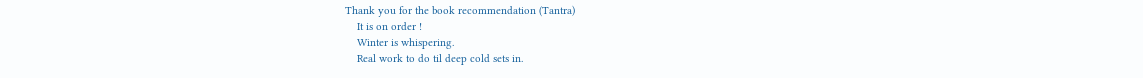Thank you for the book recommendation (Tantra)
    It is on order !
    Winter is whispering.
    Real work to do til deep cold sets in.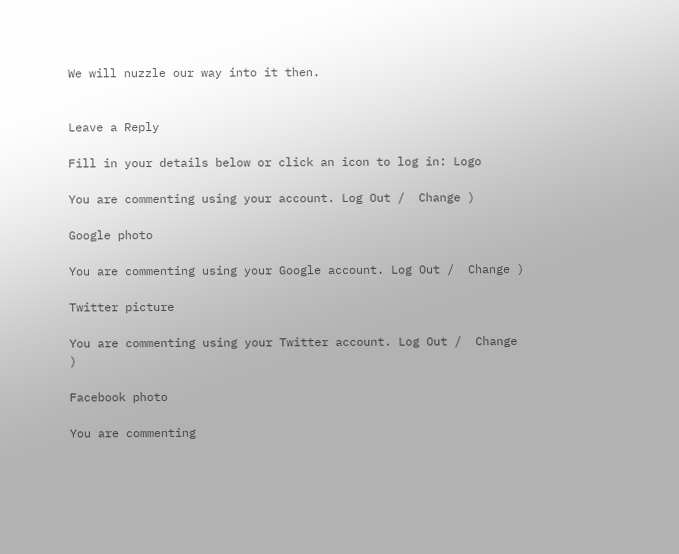We will nuzzle our way into it then.


Leave a Reply

Fill in your details below or click an icon to log in: Logo

You are commenting using your account. Log Out /  Change )

Google photo

You are commenting using your Google account. Log Out /  Change )

Twitter picture

You are commenting using your Twitter account. Log Out /  Change )

Facebook photo

You are commenting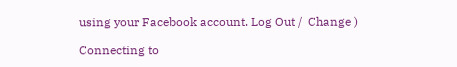using your Facebook account. Log Out /  Change )

Connecting to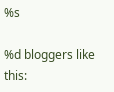%s

%d bloggers like this: